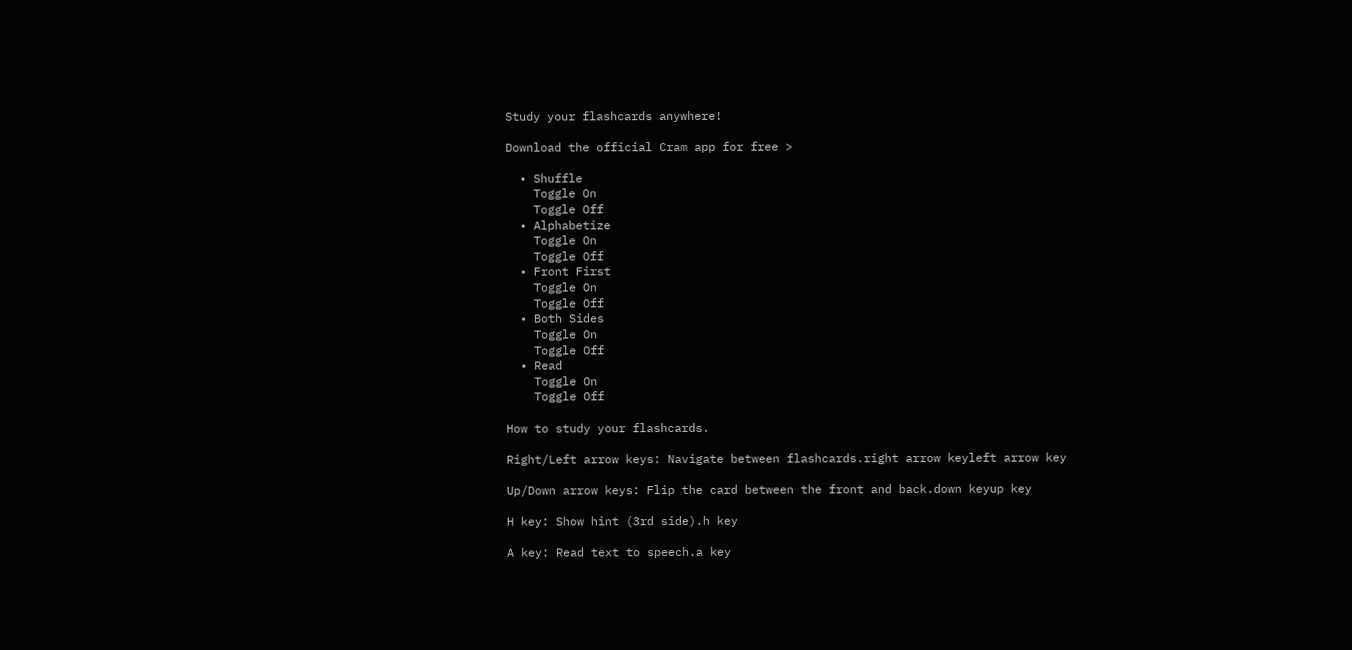Study your flashcards anywhere!

Download the official Cram app for free >

  • Shuffle
    Toggle On
    Toggle Off
  • Alphabetize
    Toggle On
    Toggle Off
  • Front First
    Toggle On
    Toggle Off
  • Both Sides
    Toggle On
    Toggle Off
  • Read
    Toggle On
    Toggle Off

How to study your flashcards.

Right/Left arrow keys: Navigate between flashcards.right arrow keyleft arrow key

Up/Down arrow keys: Flip the card between the front and back.down keyup key

H key: Show hint (3rd side).h key

A key: Read text to speech.a key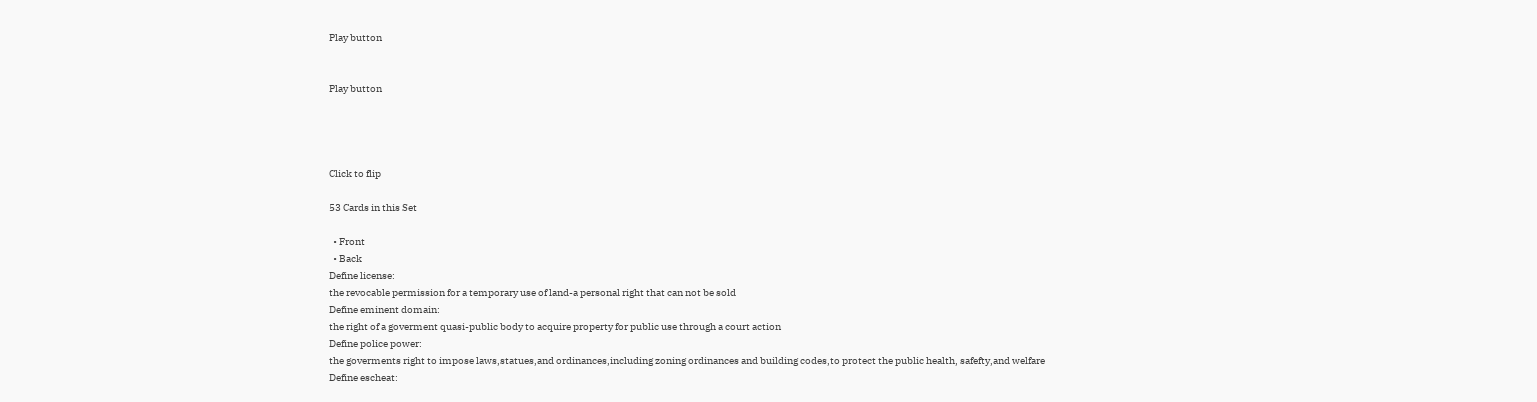Play button


Play button




Click to flip

53 Cards in this Set

  • Front
  • Back
Define license:
the revocable permission for a temporary use of land-a personal right that can not be sold
Define eminent domain:
the right of a goverment quasi-public body to acquire property for public use through a court action
Define police power:
the goverments right to impose laws,statues,and ordinances,including zoning ordinances and building codes,to protect the public health, safefty,and welfare
Define escheat: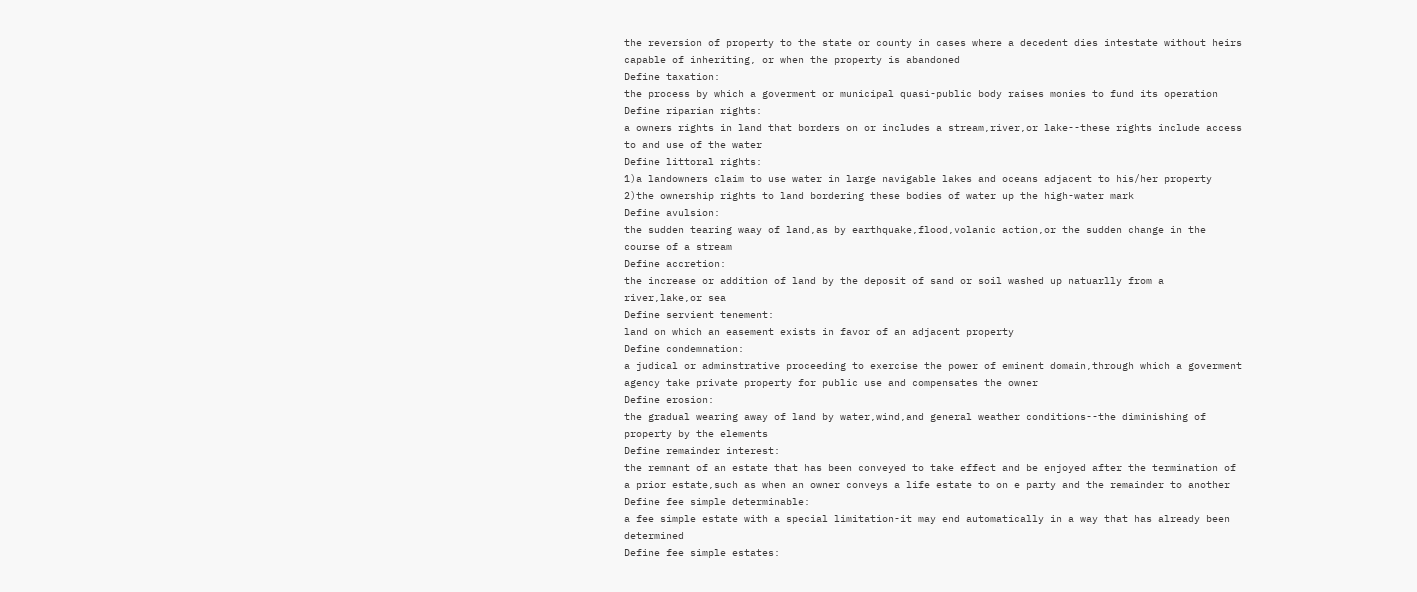the reversion of property to the state or county in cases where a decedent dies intestate without heirs capable of inheriting, or when the property is abandoned
Define taxation:
the process by which a goverment or municipal quasi-public body raises monies to fund its operation
Define riparian rights:
a owners rights in land that borders on or includes a stream,river,or lake--these rights include access to and use of the water
Define littoral rights:
1)a landowners claim to use water in large navigable lakes and oceans adjacent to his/her property
2)the ownership rights to land bordering these bodies of water up the high-water mark
Define avulsion:
the sudden tearing waay of land,as by earthquake,flood,volanic action,or the sudden change in the course of a stream
Define accretion:
the increase or addition of land by the deposit of sand or soil washed up natuarlly from a river,lake,or sea
Define servient tenement:
land on which an easement exists in favor of an adjacent property
Define condemnation:
a judical or adminstrative proceeding to exercise the power of eminent domain,through which a goverment agency take private property for public use and compensates the owner
Define erosion:
the gradual wearing away of land by water,wind,and general weather conditions--the diminishing of property by the elements
Define remainder interest:
the remnant of an estate that has been conveyed to take effect and be enjoyed after the termination of a prior estate,such as when an owner conveys a life estate to on e party and the remainder to another
Define fee simple determinable:
a fee simple estate with a special limitation-it may end automatically in a way that has already been determined
Define fee simple estates: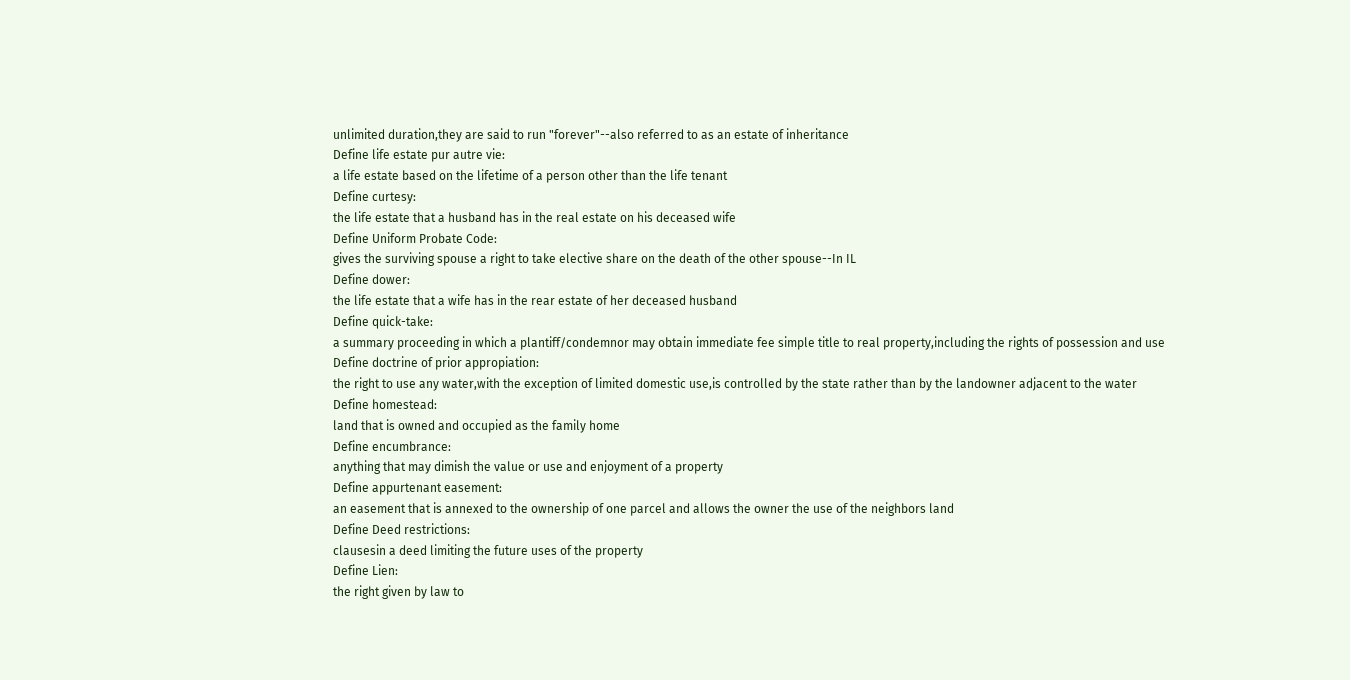unlimited duration,they are said to run "forever"--also referred to as an estate of inheritance
Define life estate pur autre vie:
a life estate based on the lifetime of a person other than the life tenant
Define curtesy:
the life estate that a husband has in the real estate on his deceased wife
Define Uniform Probate Code:
gives the surviving spouse a right to take elective share on the death of the other spouse--In IL
Define dower:
the life estate that a wife has in the rear estate of her deceased husband
Define quick-take:
a summary proceeding in which a plantiff/condemnor may obtain immediate fee simple title to real property,including the rights of possession and use
Define doctrine of prior appropiation:
the right to use any water,with the exception of limited domestic use,is controlled by the state rather than by the landowner adjacent to the water
Define homestead:
land that is owned and occupied as the family home
Define encumbrance:
anything that may dimish the value or use and enjoyment of a property
Define appurtenant easement:
an easement that is annexed to the ownership of one parcel and allows the owner the use of the neighbors land
Define Deed restrictions:
clausesin a deed limiting the future uses of the property
Define Lien:
the right given by law to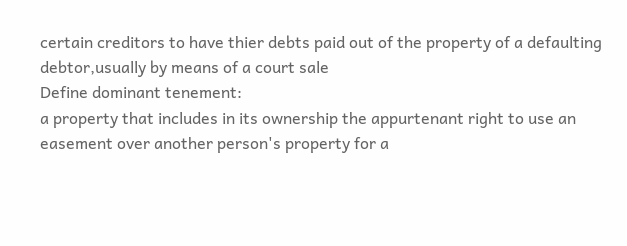certain creditors to have thier debts paid out of the property of a defaulting debtor,usually by means of a court sale
Define dominant tenement:
a property that includes in its ownership the appurtenant right to use an easement over another person's property for a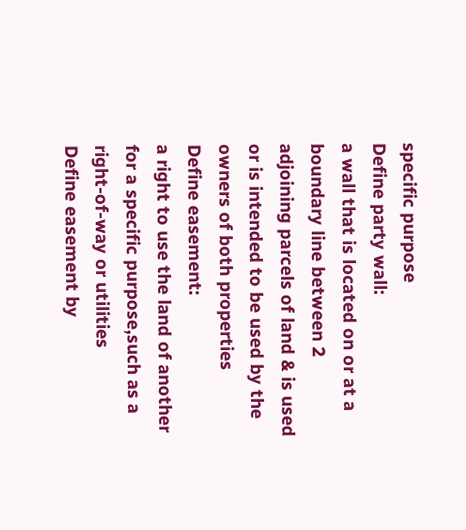specific purpose
Define party wall:
a wall that is located on or at a boundary line between 2 adjoining parcels of land & is used or is intended to be used by the owners of both properties
Define easement:
a right to use the land of another for a specific purpose,such as a right-of-way or utilities
Define easement by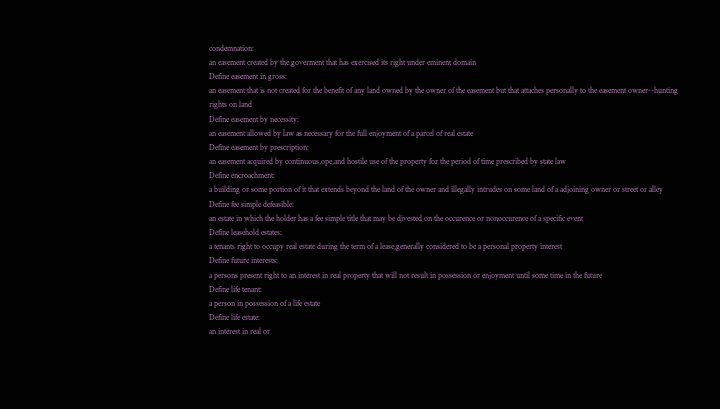condemnation:
an easement created by the goverment that has exercised its right under eminent domain
Define easement in gross:
an easement that is not created for the benefit of any land owned by the owner of the easement but that attaches personally to the easement owner--hunting rights on land
Define easement by necessity:
an easement allowed by law as necessary for the full enjoyment of a parcel of real estate
Define easement by prescription:
an easement acquired by continuous,ope,and hostile use of the property for the period of time prescribed by state law
Define encroachment:
a building or some portion of it that extends beyond the land of the owner and illegally intrudes on some land of a adjoining owner or street or alley
Define fee simple defeasible:
an estate in which the holder has a fee simple title that may be divested on the occurence or nonoccurence of a specific event
Define leasehold estates:
a tenants right to occupy real estate during the term of a lease,generally considered to be a personal property interest
Define future interests:
a persons present right to an interest in real property that will not result in possession or enjoyment until some time in the future
Define life tenant:
a person in possession of a life estate
Define life estate:
an interest in real or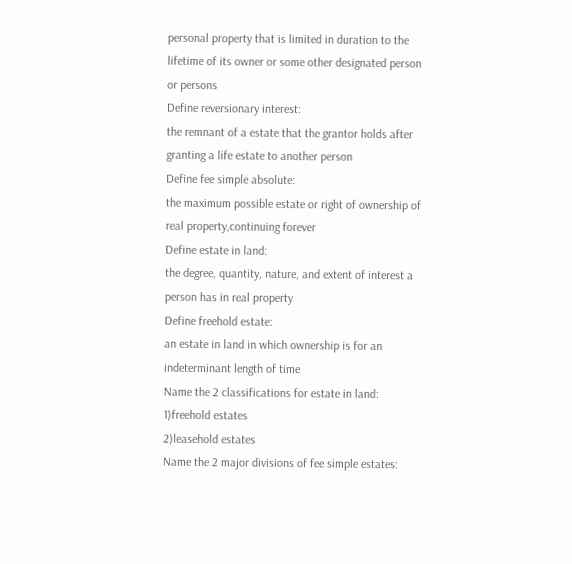personal property that is limited in duration to the lifetime of its owner or some other designated person or persons
Define reversionary interest:
the remnant of a estate that the grantor holds after granting a life estate to another person
Define fee simple absolute:
the maximum possible estate or right of ownership of real property,continuing forever
Define estate in land:
the degree, quantity, nature, and extent of interest a person has in real property
Define freehold estate:
an estate in land in which ownership is for an indeterminant length of time
Name the 2 classifications for estate in land:
1)freehold estates
2)leasehold estates
Name the 2 major divisions of fee simple estates: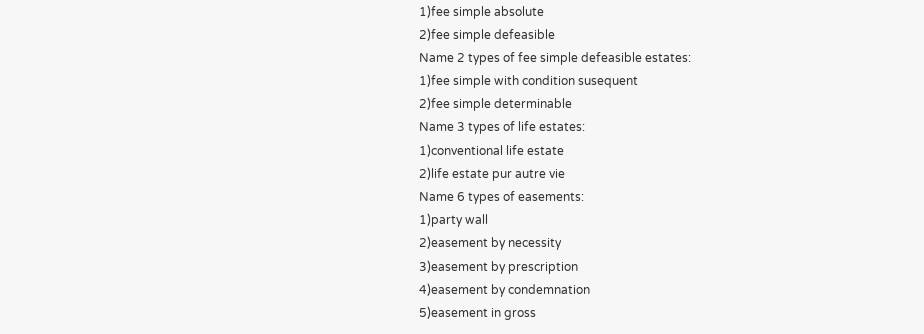1)fee simple absolute
2)fee simple defeasible
Name 2 types of fee simple defeasible estates:
1)fee simple with condition susequent
2)fee simple determinable
Name 3 types of life estates:
1)conventional life estate
2)life estate pur autre vie
Name 6 types of easements:
1)party wall
2)easement by necessity
3)easement by prescription
4)easement by condemnation
5)easement in gross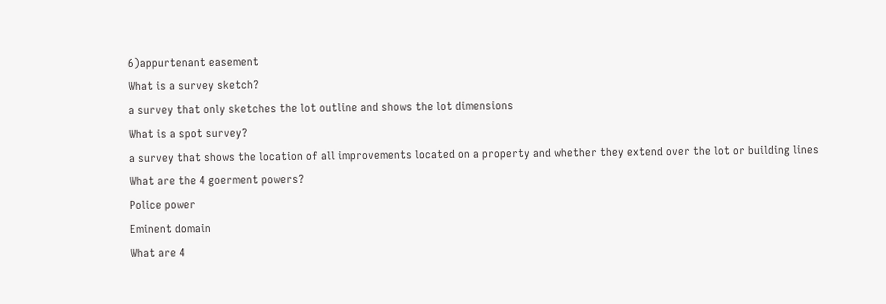6)appurtenant easement
What is a survey sketch?
a survey that only sketches the lot outline and shows the lot dimensions
What is a spot survey?
a survey that shows the location of all improvements located on a property and whether they extend over the lot or building lines
What are the 4 goerment powers?
Police power
Eminent domain
What are 4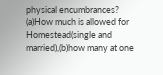physical encumbrances?
(a)How much is allowed for Homestead(single and married),(b)how many at one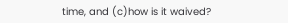time, and (c)how is it waived?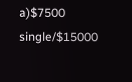a)$7500 single/$15000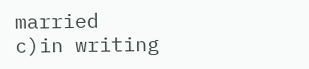married
c)in writing